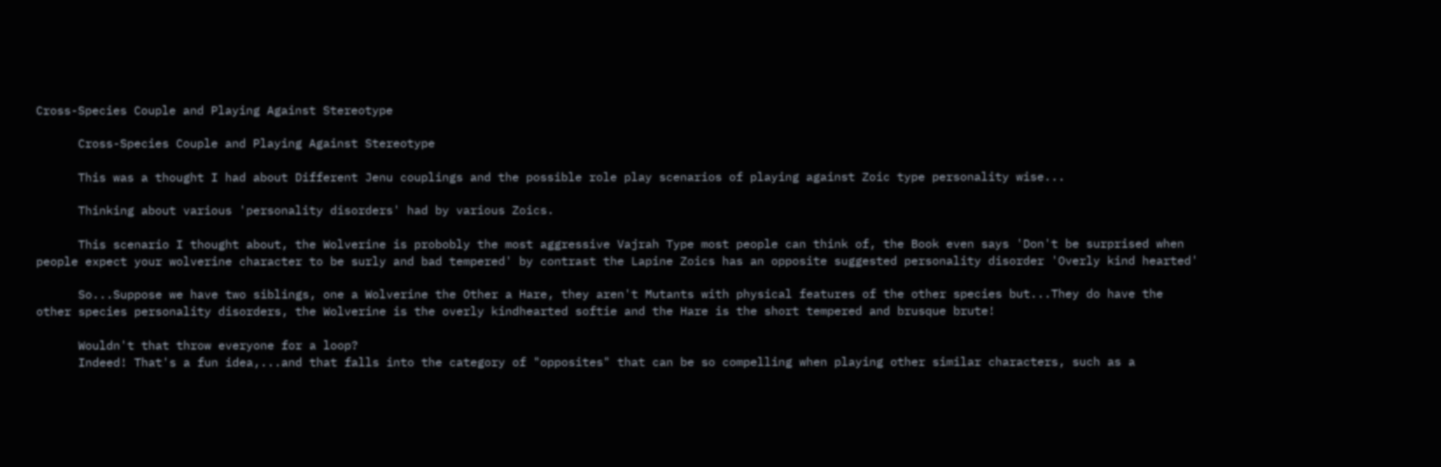Cross-Species Couple and Playing Against Stereotype

      Cross-Species Couple and Playing Against Stereotype

      This was a thought I had about Different Jenu couplings and the possible role play scenarios of playing against Zoic type personality wise...

      Thinking about various 'personality disorders' had by various Zoics.

      This scenario I thought about, the Wolverine is probobly the most aggressive Vajrah Type most people can think of, the Book even says 'Don't be surprised when people expect your wolverine character to be surly and bad tempered' by contrast the Lapine Zoics has an opposite suggested personality disorder 'Overly kind hearted'

      So...Suppose we have two siblings, one a Wolverine the Other a Hare, they aren't Mutants with physical features of the other species but...They do have the other species personality disorders, the Wolverine is the overly kindhearted softie and the Hare is the short tempered and brusque brute!

      Wouldn't that throw everyone for a loop?
      Indeed! That's a fun idea,...and that falls into the category of "opposites" that can be so compelling when playing other similar characters, such as a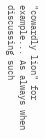"cowardly lion" for example... As always when discussing such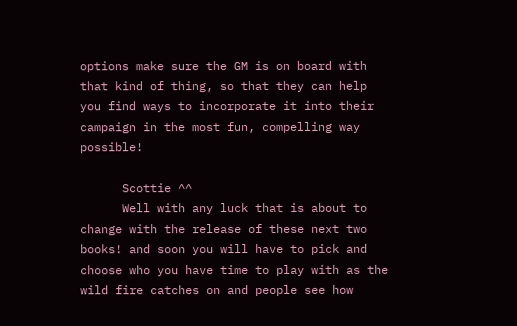options make sure the GM is on board with that kind of thing, so that they can help you find ways to incorporate it into their campaign in the most fun, compelling way possible!

      Scottie ^^
      Well with any luck that is about to change with the release of these next two books! and soon you will have to pick and choose who you have time to play with as the wild fire catches on and people see how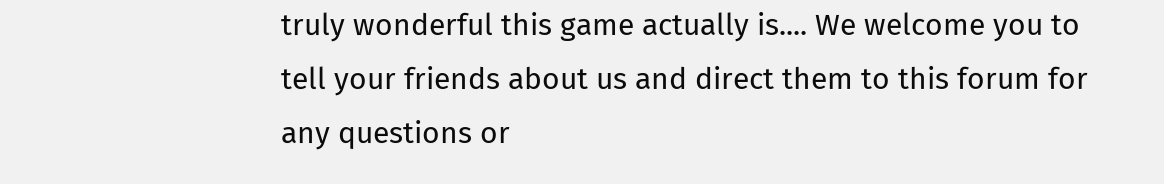truly wonderful this game actually is.... We welcome you to tell your friends about us and direct them to this forum for any questions or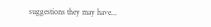suggestions they may have...